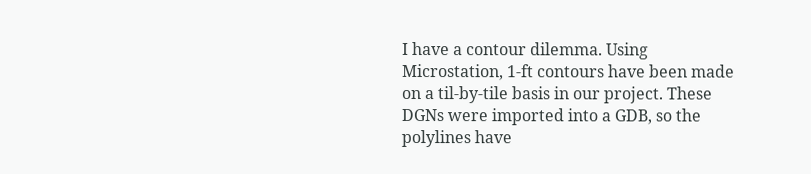I have a contour dilemma. Using Microstation, 1-ft contours have been made on a til-by-tile basis in our project. These DGNs were imported into a GDB, so the polylines have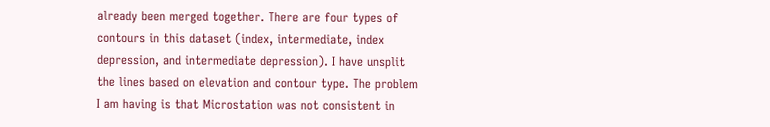already been merged together. There are four types of contours in this dataset (index, intermediate, index depression, and intermediate depression). I have unsplit the lines based on elevation and contour type. The problem I am having is that Microstation was not consistent in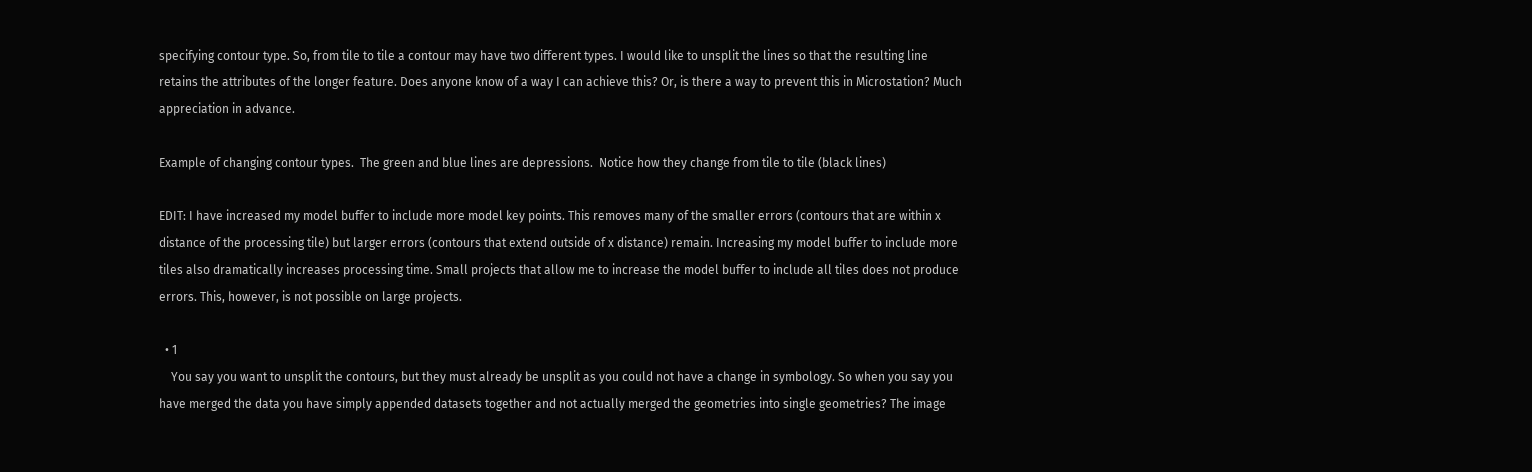specifying contour type. So, from tile to tile a contour may have two different types. I would like to unsplit the lines so that the resulting line retains the attributes of the longer feature. Does anyone know of a way I can achieve this? Or, is there a way to prevent this in Microstation? Much appreciation in advance.

Example of changing contour types.  The green and blue lines are depressions.  Notice how they change from tile to tile (black lines)

EDIT: I have increased my model buffer to include more model key points. This removes many of the smaller errors (contours that are within x distance of the processing tile) but larger errors (contours that extend outside of x distance) remain. Increasing my model buffer to include more tiles also dramatically increases processing time. Small projects that allow me to increase the model buffer to include all tiles does not produce errors. This, however, is not possible on large projects.

  • 1
    You say you want to unsplit the contours, but they must already be unsplit as you could not have a change in symbology. So when you say you have merged the data you have simply appended datasets together and not actually merged the geometries into single geometries? The image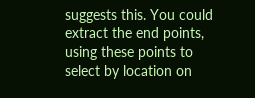suggests this. You could extract the end points, using these points to select by location on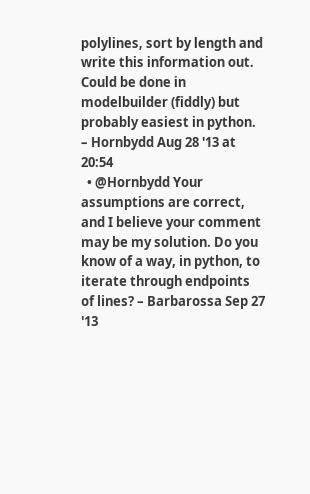polylines, sort by length and write this information out. Could be done in modelbuilder (fiddly) but probably easiest in python. – Hornbydd Aug 28 '13 at 20:54
  • @Hornbydd Your assumptions are correct, and I believe your comment may be my solution. Do you know of a way, in python, to iterate through endpoints of lines? – Barbarossa Sep 27 '13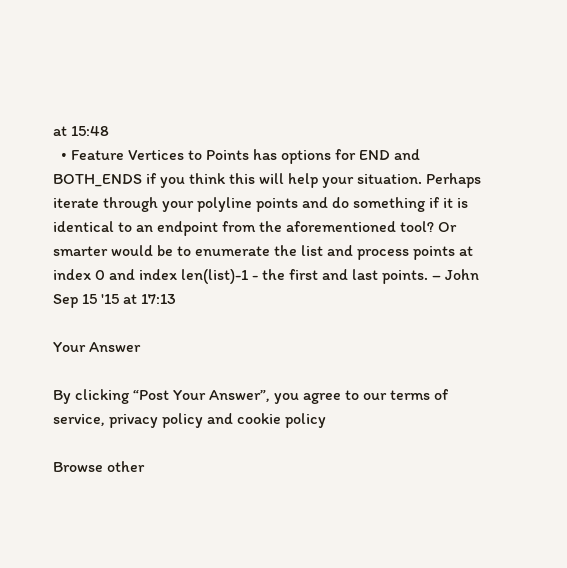at 15:48
  • Feature Vertices to Points has options for END and BOTH_ENDS if you think this will help your situation. Perhaps iterate through your polyline points and do something if it is identical to an endpoint from the aforementioned tool? Or smarter would be to enumerate the list and process points at index 0 and index len(list)-1 - the first and last points. – John Sep 15 '15 at 17:13

Your Answer

By clicking “Post Your Answer”, you agree to our terms of service, privacy policy and cookie policy

Browse other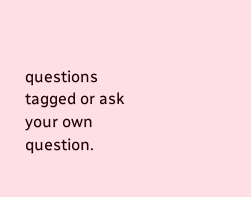questions tagged or ask your own question.